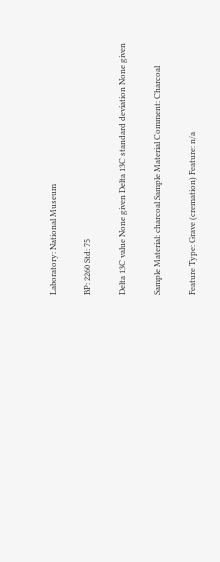Laboratory: National Museum

BP: 2260 Std: 75

Delta 13C value None given Delta 13C standard deviation None given

Sample Material: charcoal Sample Material Comment: Charcoal

Feature Type: Grave (cremation) Feature: n/a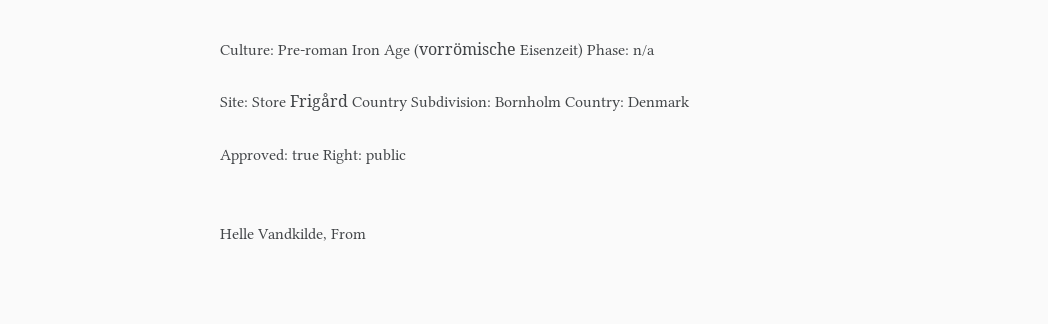Culture: Pre-roman Iron Age (vorrömische Eisenzeit) Phase: n/a

Site: Store Frigård Country Subdivision: Bornholm Country: Denmark

Approved: true Right: public


Helle Vandkilde, From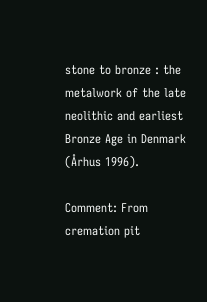stone to bronze : the metalwork of the late neolithic and earliest Bronze Age in Denmark (Århus 1996).

Comment: From cremation pit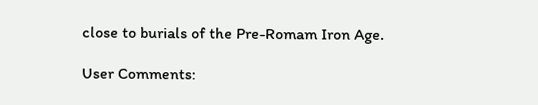close to burials of the Pre-Romam Iron Age.

User Comments: